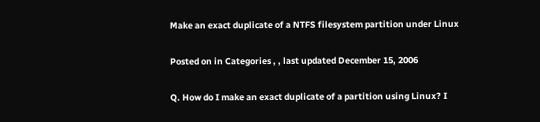Make an exact duplicate of a NTFS filesystem partition under Linux

Posted on in Categories , , last updated December 15, 2006

Q. How do I make an exact duplicate of a partition using Linux? I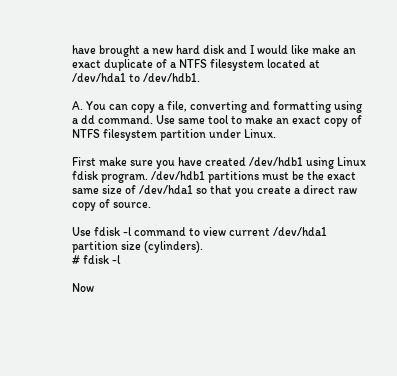have brought a new hard disk and I would like make an exact duplicate of a NTFS filesystem located at /dev/hda1 to /dev/hdb1.

A. You can copy a file, converting and formatting using a dd command. Use same tool to make an exact copy of NTFS filesystem partition under Linux.

First make sure you have created /dev/hdb1 using Linux fdisk program. /dev/hdb1 partitions must be the exact same size of /dev/hda1 so that you create a direct raw copy of source.

Use fdisk -l command to view current /dev/hda1 partition size (cylinders).
# fdisk -l

Now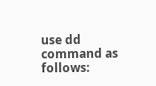use dd command as follows: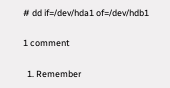# dd if=/dev/hda1 of=/dev/hdb1

1 comment

  1. Remember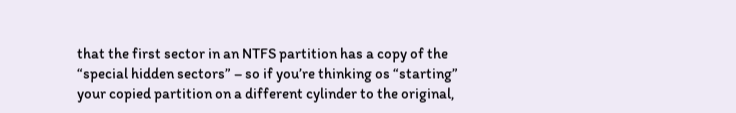that the first sector in an NTFS partition has a copy of the “special hidden sectors” – so if you’re thinking os “starting” your copied partition on a different cylinder to the original,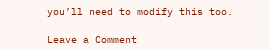you’ll need to modify this too.

Leave a Comment